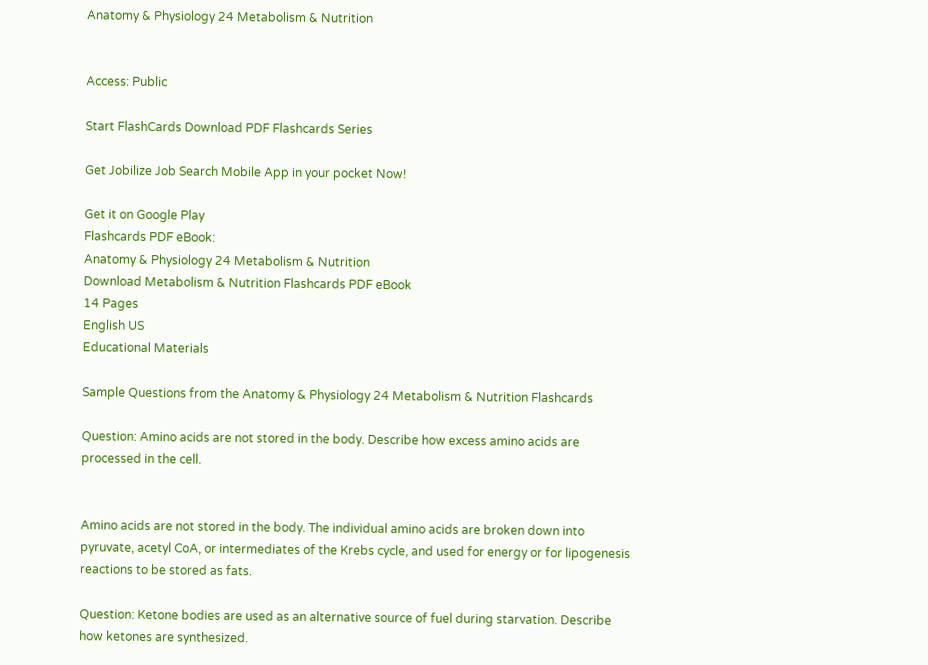Anatomy & Physiology 24 Metabolism & Nutrition


Access: Public

Start FlashCards Download PDF Flashcards Series

Get Jobilize Job Search Mobile App in your pocket Now!

Get it on Google Play
Flashcards PDF eBook:
Anatomy & Physiology 24 Metabolism & Nutrition
Download Metabolism & Nutrition Flashcards PDF eBook
14 Pages
English US
Educational Materials

Sample Questions from the Anatomy & Physiology 24 Metabolism & Nutrition Flashcards

Question: Amino acids are not stored in the body. Describe how excess amino acids are processed in the cell.


Amino acids are not stored in the body. The individual amino acids are broken down into pyruvate, acetyl CoA, or intermediates of the Krebs cycle, and used for energy or for lipogenesis reactions to be stored as fats.

Question: Ketone bodies are used as an alternative source of fuel during starvation. Describe how ketones are synthesized.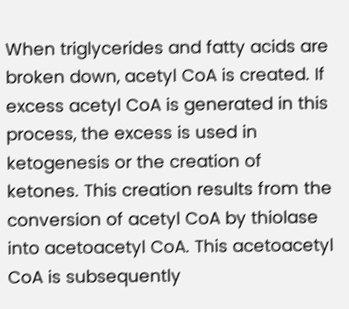When triglycerides and fatty acids are broken down, acetyl CoA is created. If excess acetyl CoA is generated in this process, the excess is used in ketogenesis or the creation of ketones. This creation results from the conversion of acetyl CoA by thiolase into acetoacetyl CoA. This acetoacetyl CoA is subsequently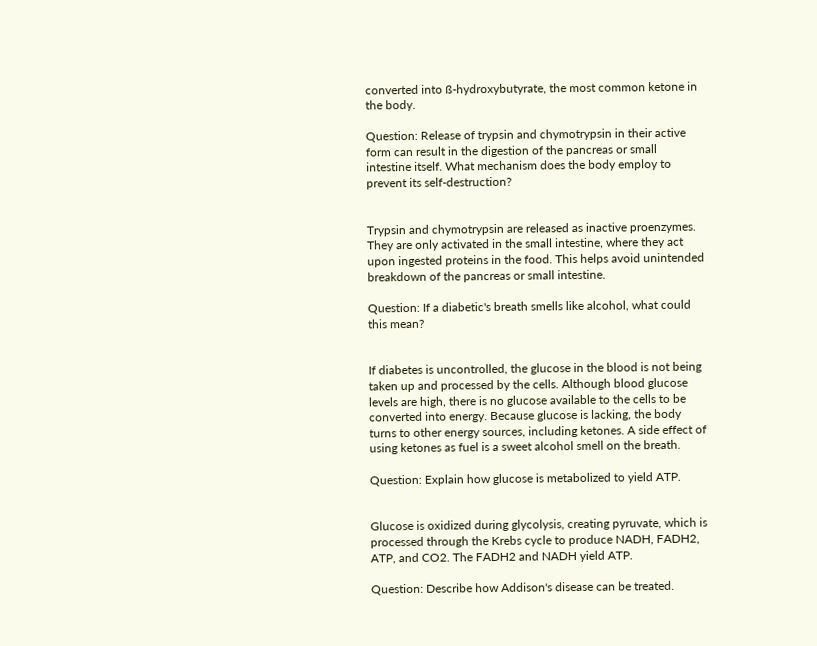converted into ß-hydroxybutyrate, the most common ketone in the body.

Question: Release of trypsin and chymotrypsin in their active form can result in the digestion of the pancreas or small intestine itself. What mechanism does the body employ to prevent its self-destruction?


Trypsin and chymotrypsin are released as inactive proenzymes. They are only activated in the small intestine, where they act upon ingested proteins in the food. This helps avoid unintended breakdown of the pancreas or small intestine.

Question: If a diabetic's breath smells like alcohol, what could this mean?


If diabetes is uncontrolled, the glucose in the blood is not being taken up and processed by the cells. Although blood glucose levels are high, there is no glucose available to the cells to be converted into energy. Because glucose is lacking, the body turns to other energy sources, including ketones. A side effect of using ketones as fuel is a sweet alcohol smell on the breath.

Question: Explain how glucose is metabolized to yield ATP.


Glucose is oxidized during glycolysis, creating pyruvate, which is processed through the Krebs cycle to produce NADH, FADH2, ATP, and CO2. The FADH2 and NADH yield ATP.

Question: Describe how Addison's disease can be treated.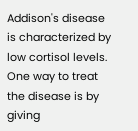Addison's disease is characterized by low cortisol levels. One way to treat the disease is by giving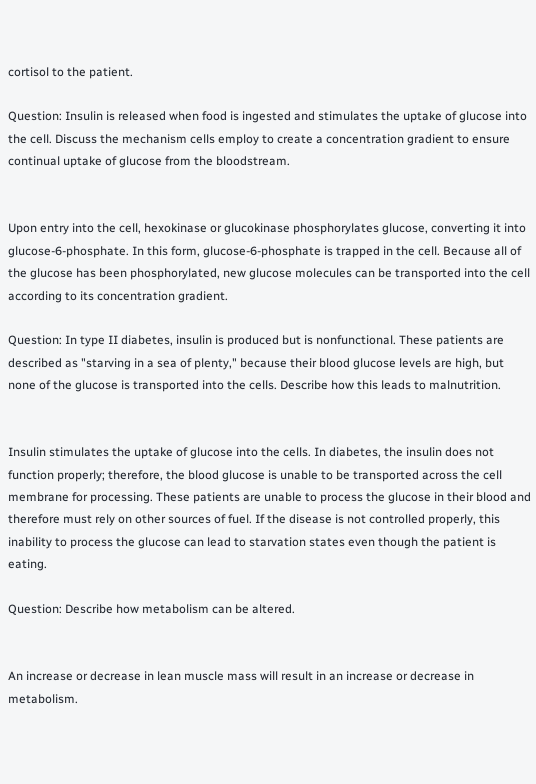cortisol to the patient.

Question: Insulin is released when food is ingested and stimulates the uptake of glucose into the cell. Discuss the mechanism cells employ to create a concentration gradient to ensure continual uptake of glucose from the bloodstream.


Upon entry into the cell, hexokinase or glucokinase phosphorylates glucose, converting it into glucose-6-phosphate. In this form, glucose-6-phosphate is trapped in the cell. Because all of the glucose has been phosphorylated, new glucose molecules can be transported into the cell according to its concentration gradient.

Question: In type II diabetes, insulin is produced but is nonfunctional. These patients are described as "starving in a sea of plenty," because their blood glucose levels are high, but none of the glucose is transported into the cells. Describe how this leads to malnutrition.


Insulin stimulates the uptake of glucose into the cells. In diabetes, the insulin does not function properly; therefore, the blood glucose is unable to be transported across the cell membrane for processing. These patients are unable to process the glucose in their blood and therefore must rely on other sources of fuel. If the disease is not controlled properly, this inability to process the glucose can lead to starvation states even though the patient is eating.

Question: Describe how metabolism can be altered.


An increase or decrease in lean muscle mass will result in an increase or decrease in metabolism.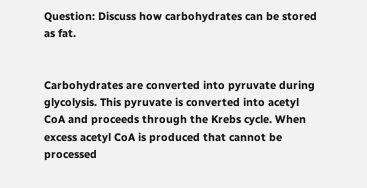Question: Discuss how carbohydrates can be stored as fat.


Carbohydrates are converted into pyruvate during glycolysis. This pyruvate is converted into acetyl CoA and proceeds through the Krebs cycle. When excess acetyl CoA is produced that cannot be processed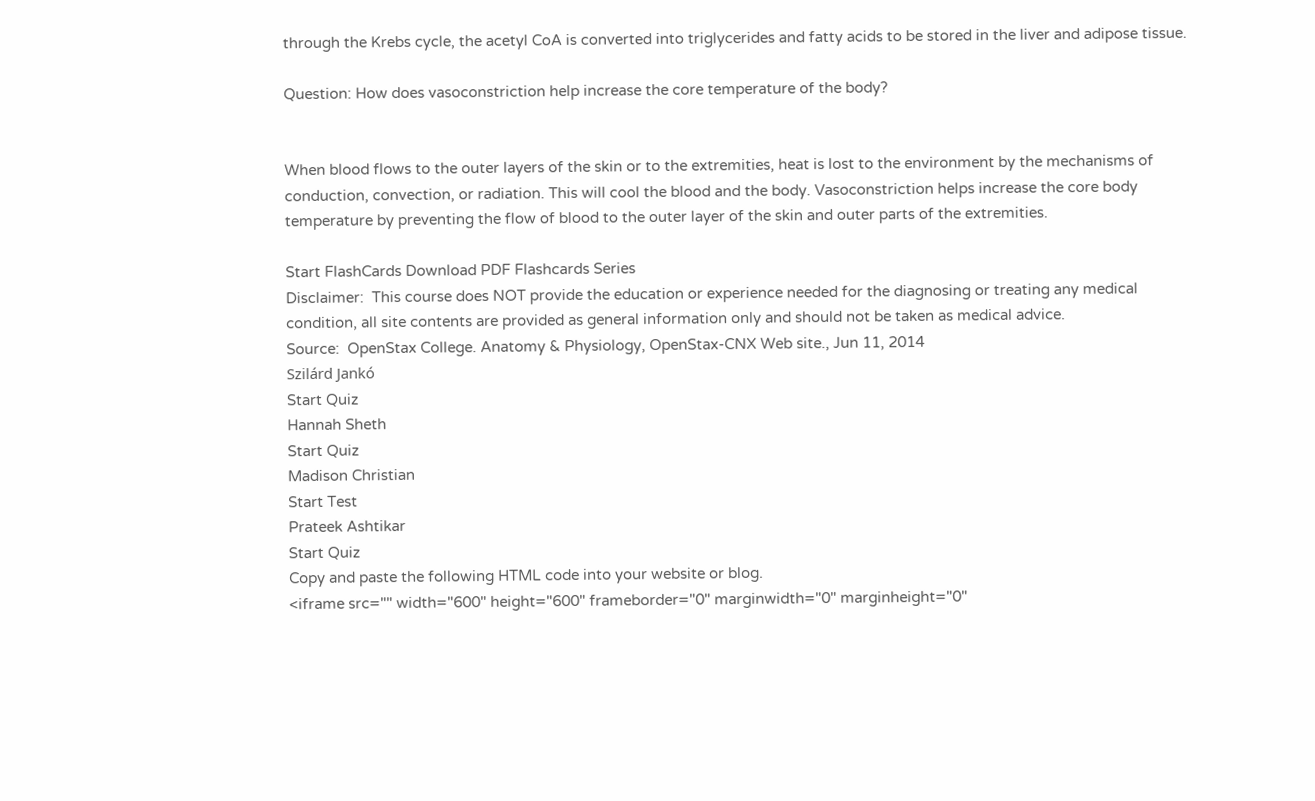through the Krebs cycle, the acetyl CoA is converted into triglycerides and fatty acids to be stored in the liver and adipose tissue.

Question: How does vasoconstriction help increase the core temperature of the body?


When blood flows to the outer layers of the skin or to the extremities, heat is lost to the environment by the mechanisms of conduction, convection, or radiation. This will cool the blood and the body. Vasoconstriction helps increase the core body temperature by preventing the flow of blood to the outer layer of the skin and outer parts of the extremities.

Start FlashCards Download PDF Flashcards Series
Disclaimer:  This course does NOT provide the education or experience needed for the diagnosing or treating any medical condition, all site contents are provided as general information only and should not be taken as medical advice.
Source:  OpenStax College. Anatomy & Physiology, OpenStax-CNX Web site., Jun 11, 2014
Szilárd Jankó
Start Quiz
Hannah Sheth
Start Quiz
Madison Christian
Start Test
Prateek Ashtikar
Start Quiz
Copy and paste the following HTML code into your website or blog.
<iframe src="" width="600" height="600" frameborder="0" marginwidth="0" marginheight="0"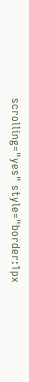scrolling="yes" style="border:1px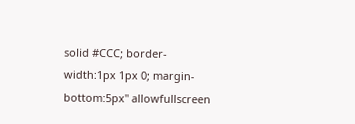solid #CCC; border-width:1px 1px 0; margin-bottom:5px" allowfullscreen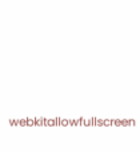webkitallowfullscreen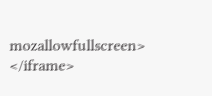mozallowfullscreen> </iframe>